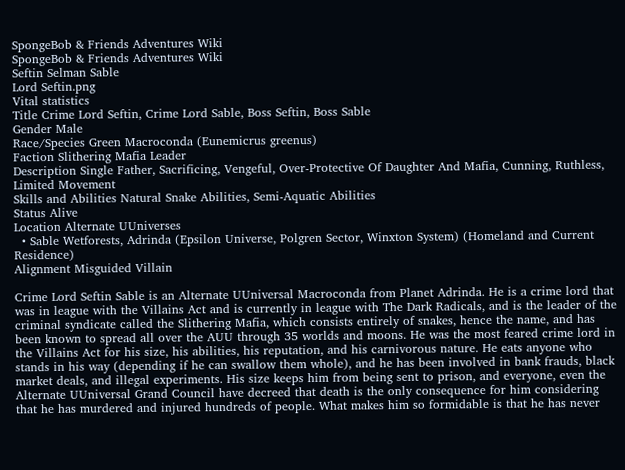SpongeBob & Friends Adventures Wiki
SpongeBob & Friends Adventures Wiki
Seftin Selman Sable
Lord Seftin.png
Vital statistics
Title Crime Lord Seftin, Crime Lord Sable, Boss Seftin, Boss Sable
Gender Male
Race/Species Green Macroconda (Eunemicrus greenus)
Faction Slithering Mafia Leader
Description Single Father, Sacrificing, Vengeful, Over-Protective Of Daughter And Mafia, Cunning, Ruthless, Limited Movement
Skills and Abilities Natural Snake Abilities, Semi-Aquatic Abilities
Status Alive
Location Alternate UUniverses
  • Sable Wetforests, Adrinda (Epsilon Universe, Polgren Sector, Winxton System) (Homeland and Current Residence)
Alignment Misguided Villain

Crime Lord Seftin Sable is an Alternate UUniversal Macroconda from Planet Adrinda. He is a crime lord that was in league with the Villains Act and is currently in league with The Dark Radicals, and is the leader of the criminal syndicate called the Slithering Mafia, which consists entirely of snakes, hence the name, and has been known to spread all over the AUU through 35 worlds and moons. He was the most feared crime lord in the Villains Act for his size, his abilities, his reputation, and his carnivorous nature. He eats anyone who stands in his way (depending if he can swallow them whole), and he has been involved in bank frauds, black market deals, and illegal experiments. His size keeps him from being sent to prison, and everyone, even the Alternate UUniversal Grand Council have decreed that death is the only consequence for him considering that he has murdered and injured hundreds of people. What makes him so formidable is that he has never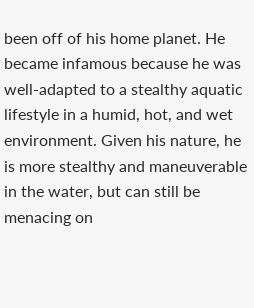been off of his home planet. He became infamous because he was well-adapted to a stealthy aquatic lifestyle in a humid, hot, and wet environment. Given his nature, he is more stealthy and maneuverable in the water, but can still be menacing on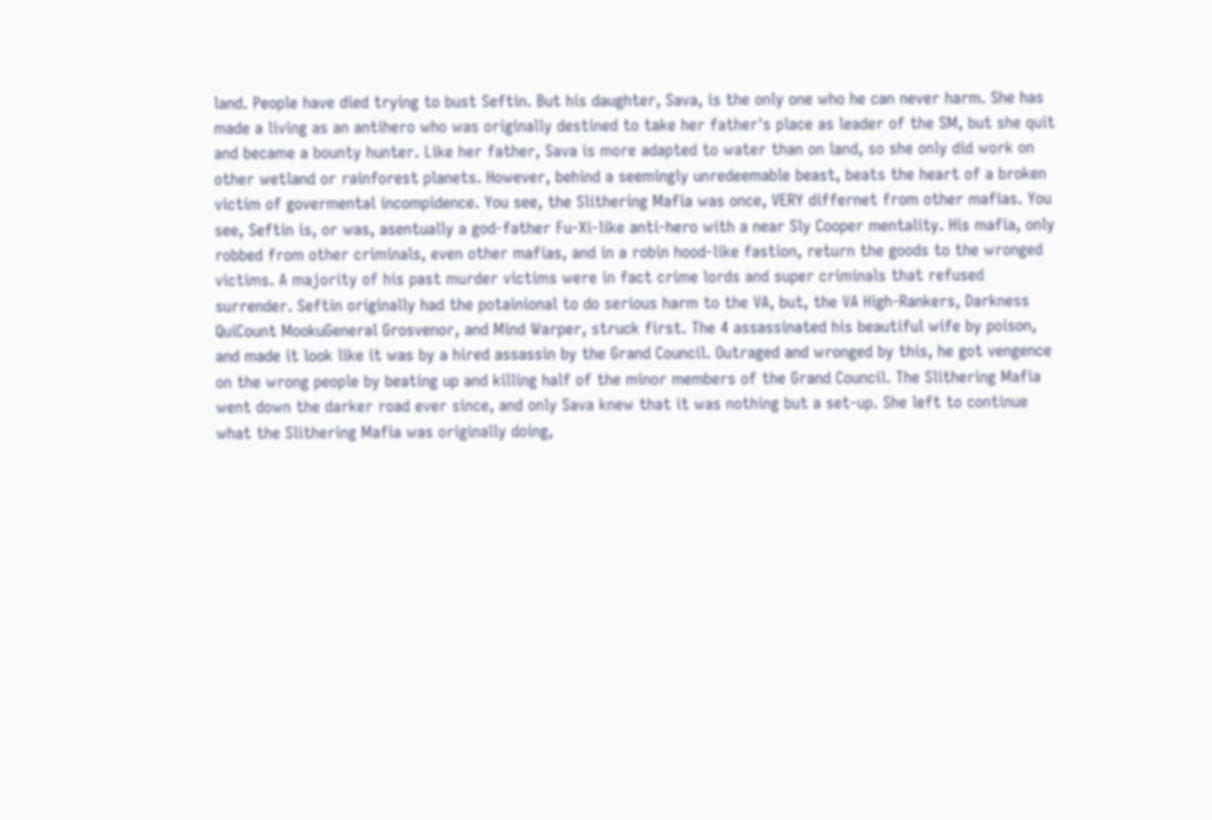land. People have died trying to bust Seftin. But his daughter, Sava, is the only one who he can never harm. She has made a living as an antihero who was originally destined to take her father's place as leader of the SM, but she quit and became a bounty hunter. Like her father, Sava is more adapted to water than on land, so she only did work on other wetland or rainforest planets. However, behind a seemingly unredeemable beast, beats the heart of a broken victim of govermental incompidence. You see, the Slithering Mafia was once, VERY differnet from other mafias. You see, Seftin is, or was, asentually a god-father Fu-Xi-like anti-hero with a near Sly Cooper mentality. His mafia, only robbed from other criminals, even other mafias, and in a robin hood-like fastion, return the goods to the wronged victims. A majority of his past murder victims were in fact crime lords and super criminals that refused surrender. Seftin originally had the potainional to do serious harm to the VA, but, the VA High-Rankers, Darkness QuiCount MookuGeneral Grosvenor, and Mind Warper, struck first. The 4 assassinated his beautiful wife by poison, and made it look like it was by a hired assassin by the Grand Council. Outraged and wronged by this, he got vengence on the wrong people by beating up and killing half of the minor members of the Grand Council. The Slithering Mafia went down the darker road ever since, and only Sava knew that it was nothing but a set-up. She left to continue what the Slithering Mafia was originally doing,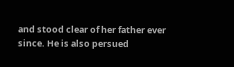and stood clear of her father ever since. He is also persued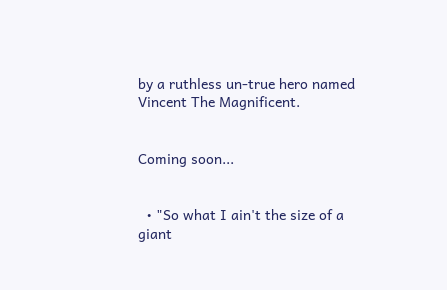by a ruthless un-true hero named Vincent The Magnificent.


Coming soon...


  • "So what I ain't the size of a giant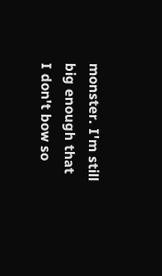monster. I'm still big enough that I don't bow so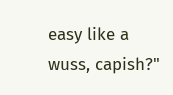easy like a wuss, capish?"